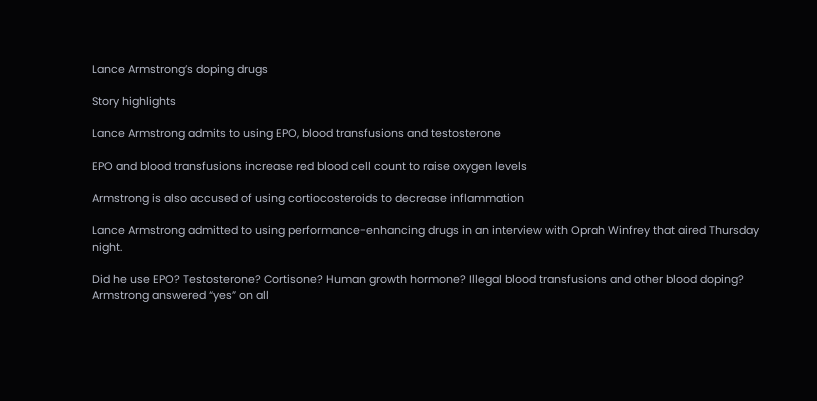Lance Armstrong’s doping drugs

Story highlights

Lance Armstrong admits to using EPO, blood transfusions and testosterone

EPO and blood transfusions increase red blood cell count to raise oxygen levels

Armstrong is also accused of using cortiocosteroids to decrease inflammation

Lance Armstrong admitted to using performance-enhancing drugs in an interview with Oprah Winfrey that aired Thursday night.

Did he use EPO? Testosterone? Cortisone? Human growth hormone? Illegal blood transfusions and other blood doping? Armstrong answered “yes” on all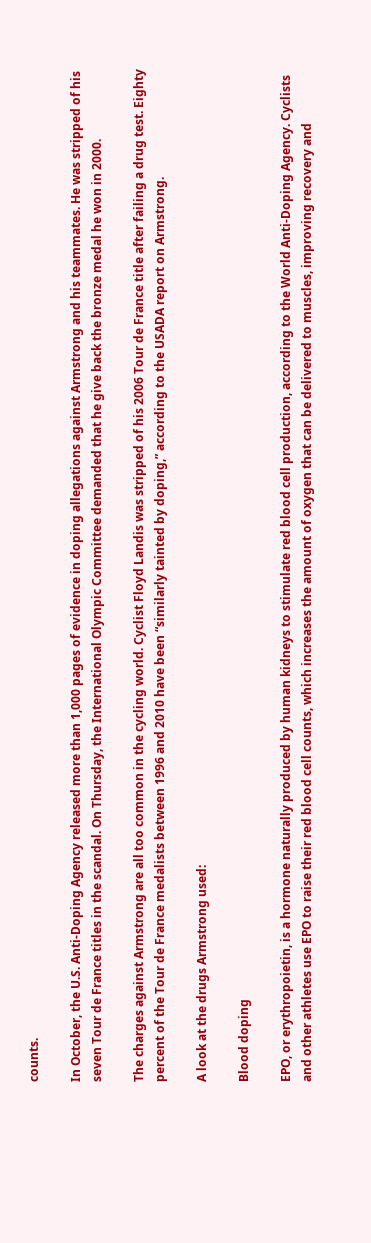counts.

In October, the U.S. Anti-Doping Agency released more than 1,000 pages of evidence in doping allegations against Armstrong and his teammates. He was stripped of his seven Tour de France titles in the scandal. On Thursday, the International Olympic Committee demanded that he give back the bronze medal he won in 2000.

The charges against Armstrong are all too common in the cycling world. Cyclist Floyd Landis was stripped of his 2006 Tour de France title after failing a drug test. Eighty percent of the Tour de France medalists between 1996 and 2010 have been “similarly tainted by doping,” according to the USADA report on Armstrong.

A look at the drugs Armstrong used:

Blood doping

EPO, or erythropoietin, is a hormone naturally produced by human kidneys to stimulate red blood cell production, according to the World Anti-Doping Agency. Cyclists and other athletes use EPO to raise their red blood cell counts, which increases the amount of oxygen that can be delivered to muscles, improving recovery and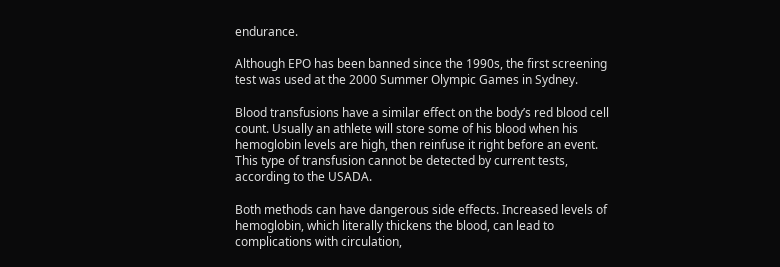endurance.

Although EPO has been banned since the 1990s, the first screening test was used at the 2000 Summer Olympic Games in Sydney.

Blood transfusions have a similar effect on the body’s red blood cell count. Usually an athlete will store some of his blood when his hemoglobin levels are high, then reinfuse it right before an event. This type of transfusion cannot be detected by current tests, according to the USADA.

Both methods can have dangerous side effects. Increased levels of hemoglobin, which literally thickens the blood, can lead to complications with circulation,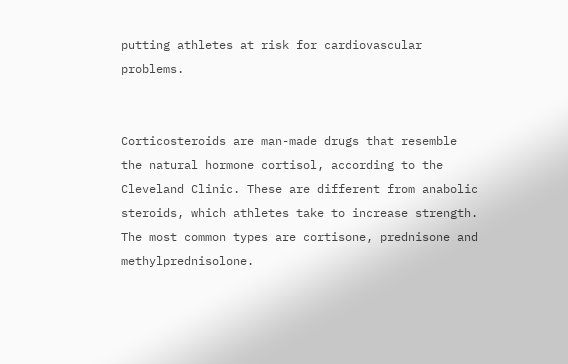putting athletes at risk for cardiovascular problems.


Corticosteroids are man-made drugs that resemble the natural hormone cortisol, according to the Cleveland Clinic. These are different from anabolic steroids, which athletes take to increase strength. The most common types are cortisone, prednisone and methylprednisolone.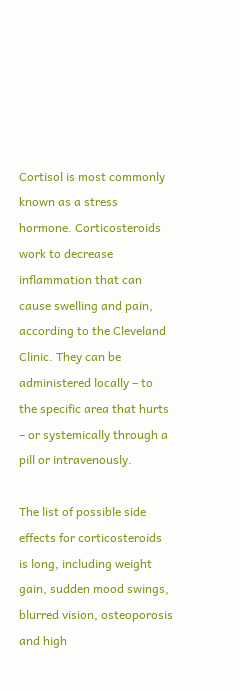Cortisol is most commonly known as a stress hormone. Corticosteroids work to decrease inflammation that can cause swelling and pain, according to the Cleveland Clinic. They can be administered locally – to the specific area that hurts – or systemically through a pill or intravenously.

The list of possible side effects for corticosteroids is long, including weight gain, sudden mood swings, blurred vision, osteoporosis and high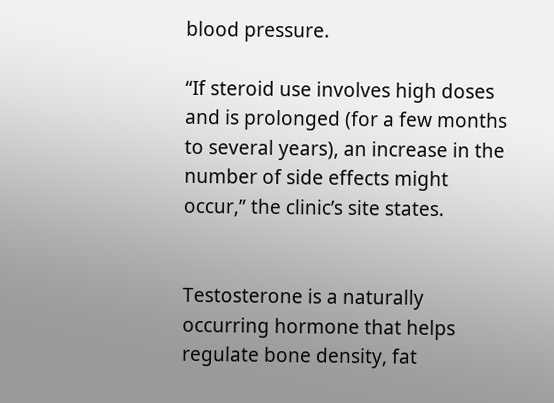blood pressure.

“If steroid use involves high doses and is prolonged (for a few months to several years), an increase in the number of side effects might occur,” the clinic’s site states.


Testosterone is a naturally occurring hormone that helps regulate bone density, fat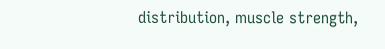distribution, muscle strength,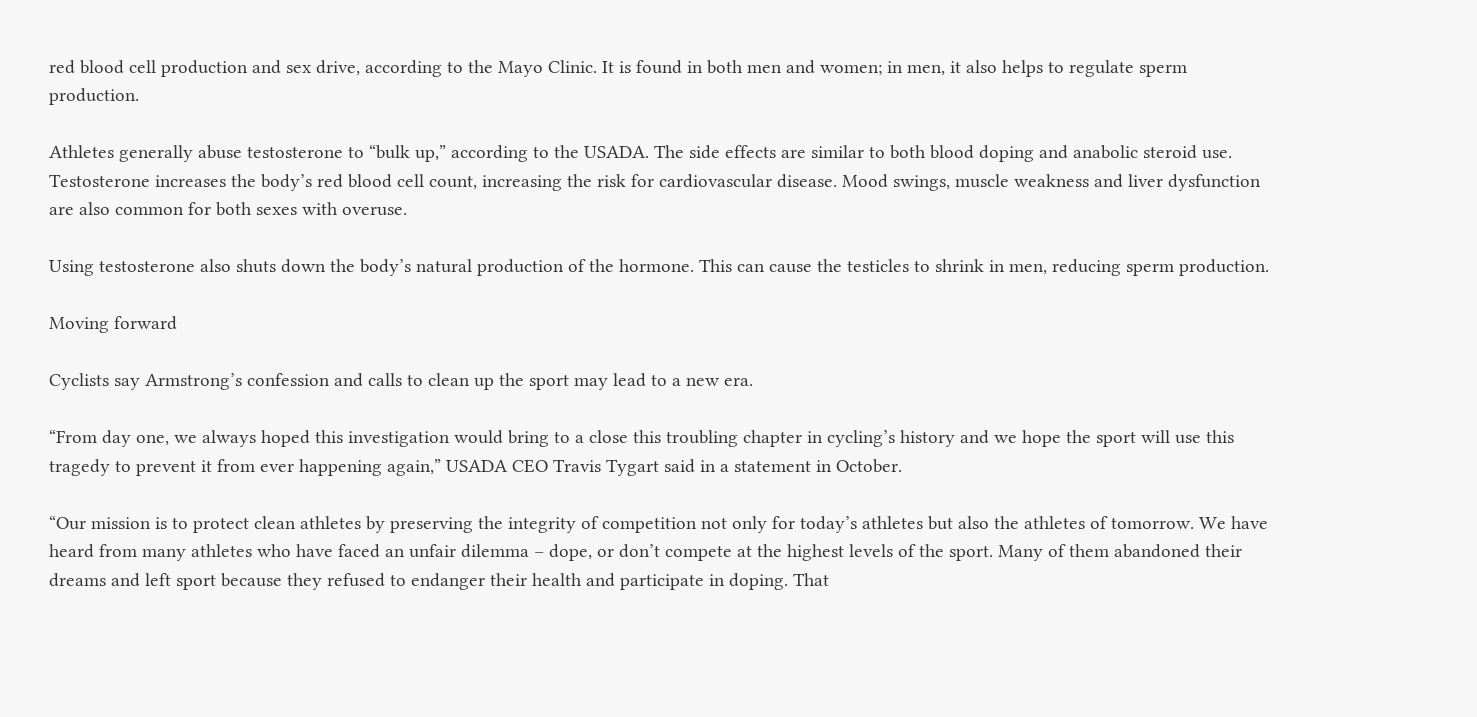red blood cell production and sex drive, according to the Mayo Clinic. It is found in both men and women; in men, it also helps to regulate sperm production.

Athletes generally abuse testosterone to “bulk up,” according to the USADA. The side effects are similar to both blood doping and anabolic steroid use. Testosterone increases the body’s red blood cell count, increasing the risk for cardiovascular disease. Mood swings, muscle weakness and liver dysfunction are also common for both sexes with overuse.

Using testosterone also shuts down the body’s natural production of the hormone. This can cause the testicles to shrink in men, reducing sperm production.

Moving forward

Cyclists say Armstrong’s confession and calls to clean up the sport may lead to a new era.

“From day one, we always hoped this investigation would bring to a close this troubling chapter in cycling’s history and we hope the sport will use this tragedy to prevent it from ever happening again,” USADA CEO Travis Tygart said in a statement in October.

“Our mission is to protect clean athletes by preserving the integrity of competition not only for today’s athletes but also the athletes of tomorrow. We have heard from many athletes who have faced an unfair dilemma – dope, or don’t compete at the highest levels of the sport. Many of them abandoned their dreams and left sport because they refused to endanger their health and participate in doping. That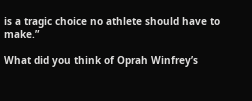is a tragic choice no athlete should have to make.”

What did you think of Oprah Winfrey’s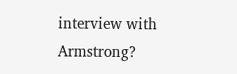interview with Armstrong?